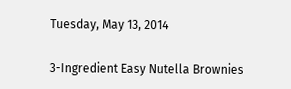Tuesday, May 13, 2014

3-Ingredient Easy Nutella Brownies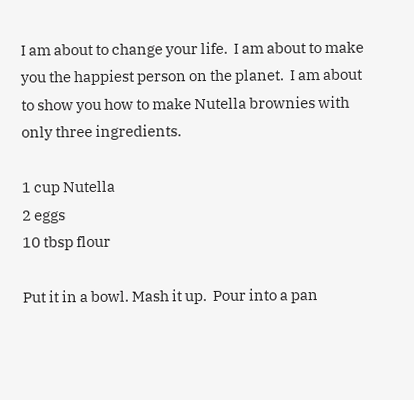I am about to change your life.  I am about to make you the happiest person on the planet.  I am about to show you how to make Nutella brownies with only three ingredients.

1 cup Nutella
2 eggs
10 tbsp flour

Put it in a bowl. Mash it up.  Pour into a pan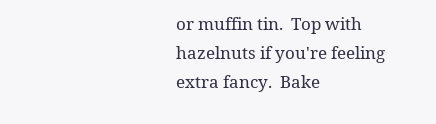or muffin tin.  Top with hazelnuts if you're feeling extra fancy.  Bake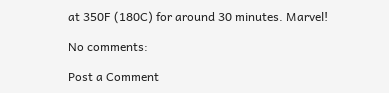at 350F (180C) for around 30 minutes. Marvel!

No comments:

Post a Comment